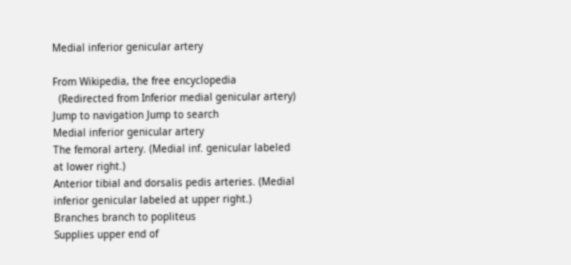Medial inferior genicular artery

From Wikipedia, the free encyclopedia
  (Redirected from Inferior medial genicular artery)
Jump to navigation Jump to search
Medial inferior genicular artery
The femoral artery. (Medial inf. genicular labeled at lower right.)
Anterior tibial and dorsalis pedis arteries. (Medial inferior genicular labeled at upper right.)
Branches branch to popliteus
Supplies upper end of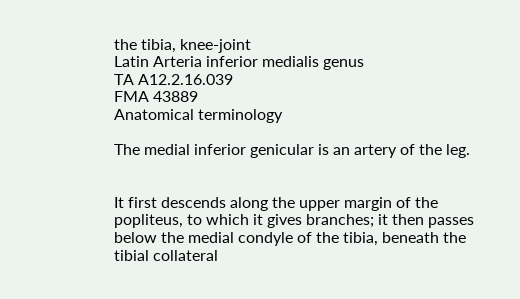the tibia, knee-joint
Latin Arteria inferior medialis genus
TA A12.2.16.039
FMA 43889
Anatomical terminology

The medial inferior genicular is an artery of the leg.


It first descends along the upper margin of the popliteus, to which it gives branches; it then passes below the medial condyle of the tibia, beneath the tibial collateral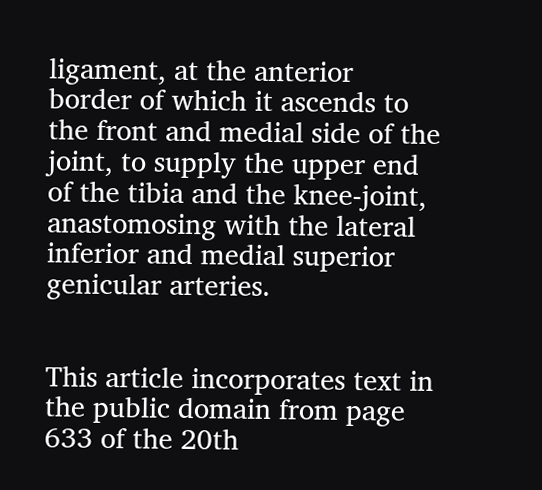ligament, at the anterior border of which it ascends to the front and medial side of the joint, to supply the upper end of the tibia and the knee-joint, anastomosing with the lateral inferior and medial superior genicular arteries.


This article incorporates text in the public domain from page 633 of the 20th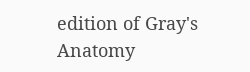edition of Gray's Anatomy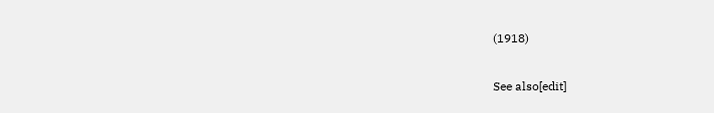(1918)

See also[edit]